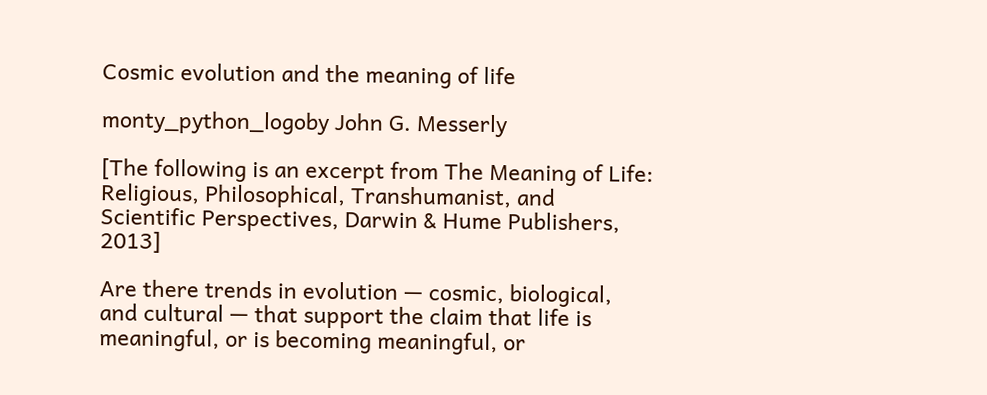Cosmic evolution and the meaning of life

monty_python_logoby John G. Messerly

[The following is an excerpt from The Meaning of Life: Religious, Philosophical, Transhumanist, and Scientific Perspectives, Darwin & Hume Publishers, 2013]

Are there trends in evolution — cosmic, biological, and cultural — that support the claim that life is meaningful, or is becoming meaningful, or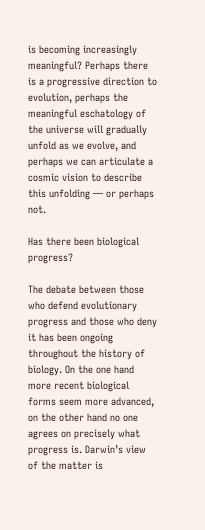is becoming increasingly meaningful? Perhaps there is a progressive direction to evolution, perhaps the meaningful eschatology of the universe will gradually unfold as we evolve, and perhaps we can articulate a cosmic vision to describe this unfolding — or perhaps not.

Has there been biological progress?

The debate between those who defend evolutionary progress and those who deny it has been ongoing throughout the history of biology. On the one hand more recent biological forms seem more advanced, on the other hand no one agrees on precisely what progress is. Darwin’s view of the matter is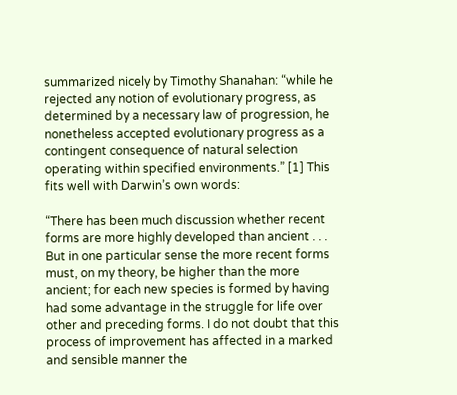summarized nicely by Timothy Shanahan: “while he rejected any notion of evolutionary progress, as determined by a necessary law of progression, he nonetheless accepted evolutionary progress as a contingent consequence of natural selection operating within specified environments.” [1] This fits well with Darwin’s own words:

“There has been much discussion whether recent forms are more highly developed than ancient . . . But in one particular sense the more recent forms must, on my theory, be higher than the more ancient; for each new species is formed by having had some advantage in the struggle for life over other and preceding forms. I do not doubt that this process of improvement has affected in a marked and sensible manner the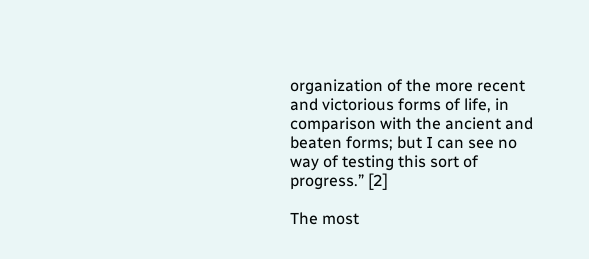organization of the more recent and victorious forms of life, in comparison with the ancient and beaten forms; but I can see no way of testing this sort of progress.” [2]

The most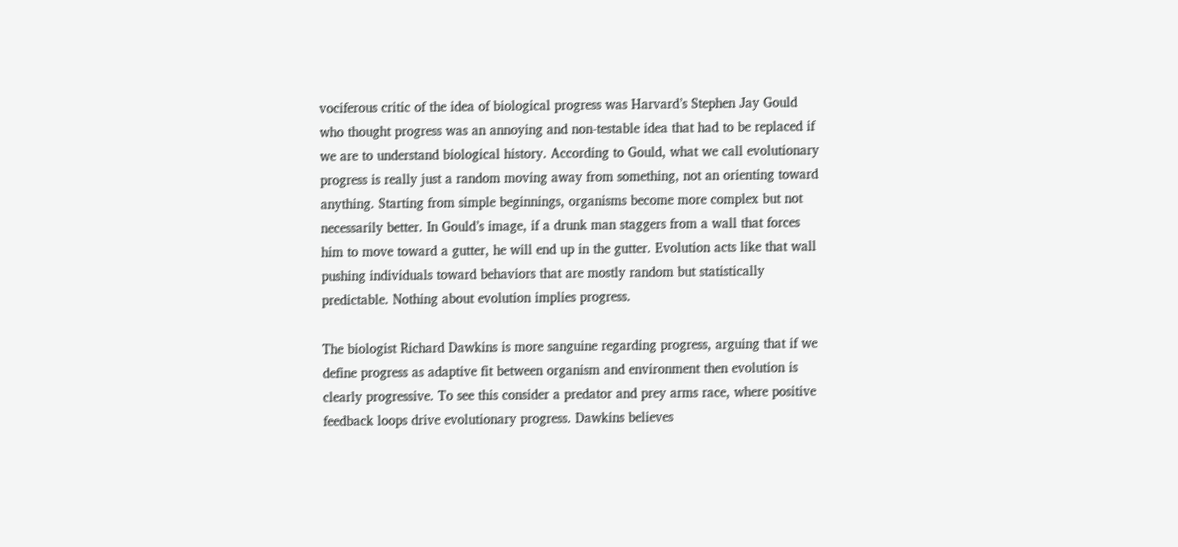vociferous critic of the idea of biological progress was Harvard’s Stephen Jay Gould who thought progress was an annoying and non-testable idea that had to be replaced if we are to understand biological history. According to Gould, what we call evolutionary progress is really just a random moving away from something, not an orienting toward anything. Starting from simple beginnings, organisms become more complex but not necessarily better. In Gould’s image, if a drunk man staggers from a wall that forces him to move toward a gutter, he will end up in the gutter. Evolution acts like that wall pushing individuals toward behaviors that are mostly random but statistically predictable. Nothing about evolution implies progress.

The biologist Richard Dawkins is more sanguine regarding progress, arguing that if we define progress as adaptive fit between organism and environment then evolution is clearly progressive. To see this consider a predator and prey arms race, where positive feedback loops drive evolutionary progress. Dawkins believes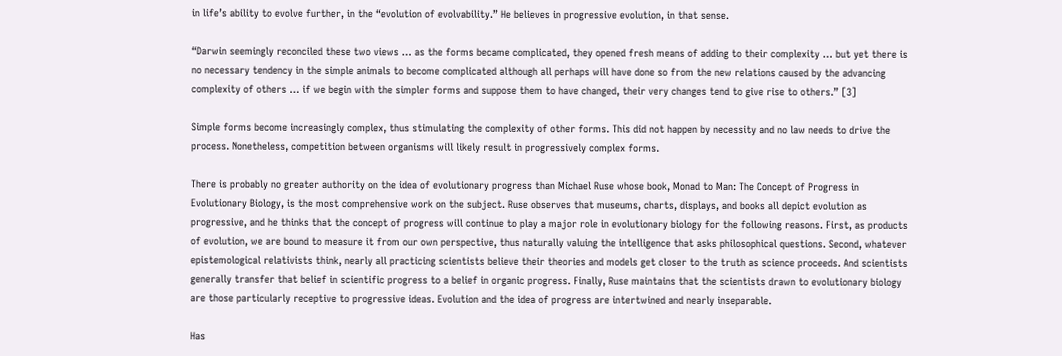in life’s ability to evolve further, in the “evolution of evolvability.” He believes in progressive evolution, in that sense.

“Darwin seemingly reconciled these two views … as the forms became complicated, they opened fresh means of adding to their complexity … but yet there is no necessary tendency in the simple animals to become complicated although all perhaps will have done so from the new relations caused by the advancing complexity of others … if we begin with the simpler forms and suppose them to have changed, their very changes tend to give rise to others.” [3]

Simple forms become increasingly complex, thus stimulating the complexity of other forms. This did not happen by necessity and no law needs to drive the process. Nonetheless, competition between organisms will likely result in progressively complex forms.

There is probably no greater authority on the idea of evolutionary progress than Michael Ruse whose book, Monad to Man: The Concept of Progress in Evolutionary Biology, is the most comprehensive work on the subject. Ruse observes that museums, charts, displays, and books all depict evolution as progressive, and he thinks that the concept of progress will continue to play a major role in evolutionary biology for the following reasons. First, as products of evolution, we are bound to measure it from our own perspective, thus naturally valuing the intelligence that asks philosophical questions. Second, whatever epistemological relativists think, nearly all practicing scientists believe their theories and models get closer to the truth as science proceeds. And scientists generally transfer that belief in scientific progress to a belief in organic progress. Finally, Ruse maintains that the scientists drawn to evolutionary biology are those particularly receptive to progressive ideas. Evolution and the idea of progress are intertwined and nearly inseparable.

Has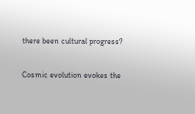there been cultural progress?

Cosmic evolution evokes the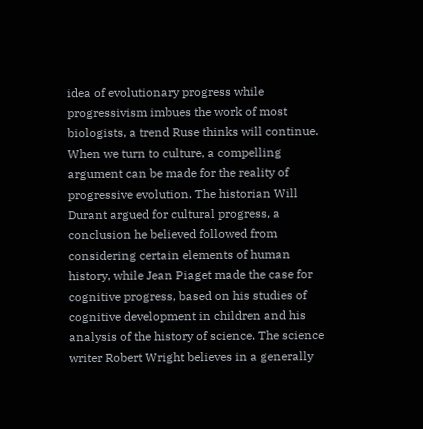idea of evolutionary progress while progressivism imbues the work of most biologists, a trend Ruse thinks will continue. When we turn to culture, a compelling argument can be made for the reality of progressive evolution. The historian Will Durant argued for cultural progress, a conclusion he believed followed from considering certain elements of human history, while Jean Piaget made the case for cognitive progress, based on his studies of cognitive development in children and his analysis of the history of science. The science writer Robert Wright believes in a generally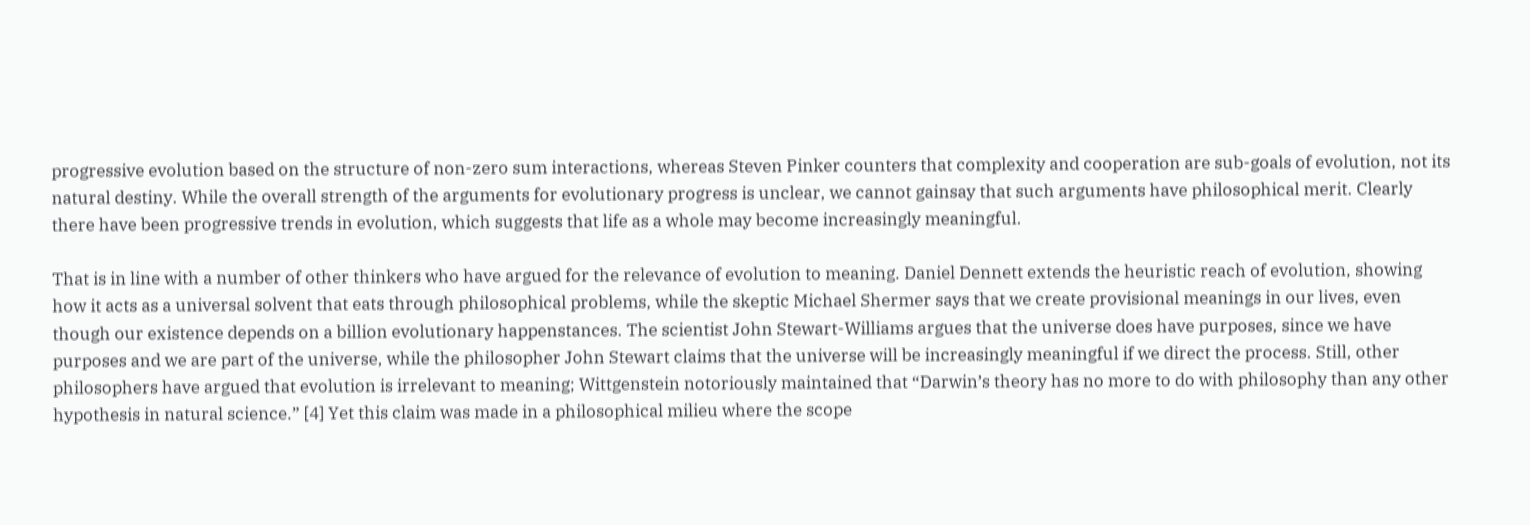progressive evolution based on the structure of non-zero sum interactions, whereas Steven Pinker counters that complexity and cooperation are sub-goals of evolution, not its natural destiny. While the overall strength of the arguments for evolutionary progress is unclear, we cannot gainsay that such arguments have philosophical merit. Clearly there have been progressive trends in evolution, which suggests that life as a whole may become increasingly meaningful.

That is in line with a number of other thinkers who have argued for the relevance of evolution to meaning. Daniel Dennett extends the heuristic reach of evolution, showing how it acts as a universal solvent that eats through philosophical problems, while the skeptic Michael Shermer says that we create provisional meanings in our lives, even though our existence depends on a billion evolutionary happenstances. The scientist John Stewart-Williams argues that the universe does have purposes, since we have purposes and we are part of the universe, while the philosopher John Stewart claims that the universe will be increasingly meaningful if we direct the process. Still, other philosophers have argued that evolution is irrelevant to meaning; Wittgenstein notoriously maintained that “Darwin’s theory has no more to do with philosophy than any other hypothesis in natural science.” [4] Yet this claim was made in a philosophical milieu where the scope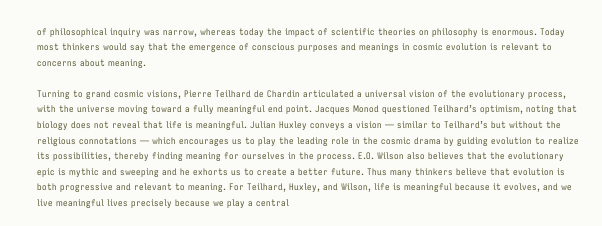of philosophical inquiry was narrow, whereas today the impact of scientific theories on philosophy is enormous. Today most thinkers would say that the emergence of conscious purposes and meanings in cosmic evolution is relevant to concerns about meaning.

Turning to grand cosmic visions, Pierre Teilhard de Chardin articulated a universal vision of the evolutionary process, with the universe moving toward a fully meaningful end point. Jacques Monod questioned Teilhard’s optimism, noting that biology does not reveal that life is meaningful. Julian Huxley conveys a vision — similar to Teilhard’s but without the religious connotations — which encourages us to play the leading role in the cosmic drama by guiding evolution to realize its possibilities, thereby finding meaning for ourselves in the process. E.O. Wilson also believes that the evolutionary epic is mythic and sweeping and he exhorts us to create a better future. Thus many thinkers believe that evolution is both progressive and relevant to meaning. For Teilhard, Huxley, and Wilson, life is meaningful because it evolves, and we live meaningful lives precisely because we play a central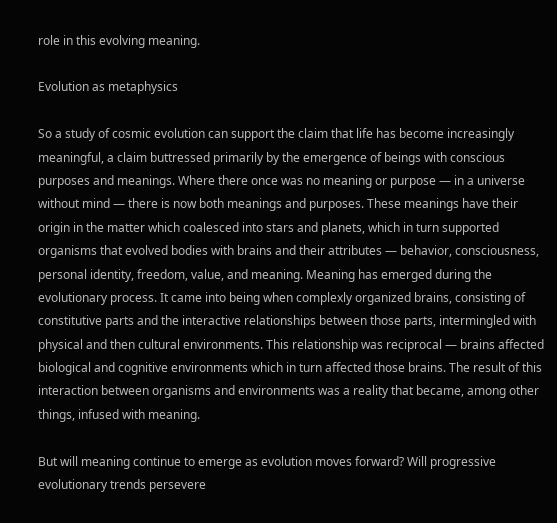role in this evolving meaning.

Evolution as metaphysics

So a study of cosmic evolution can support the claim that life has become increasingly meaningful, a claim buttressed primarily by the emergence of beings with conscious purposes and meanings. Where there once was no meaning or purpose — in a universe without mind — there is now both meanings and purposes. These meanings have their origin in the matter which coalesced into stars and planets, which in turn supported organisms that evolved bodies with brains and their attributes — behavior, consciousness, personal identity, freedom, value, and meaning. Meaning has emerged during the evolutionary process. It came into being when complexly organized brains, consisting of constitutive parts and the interactive relationships between those parts, intermingled with physical and then cultural environments. This relationship was reciprocal — brains affected biological and cognitive environments which in turn affected those brains. The result of this interaction between organisms and environments was a reality that became, among other things, infused with meaning.

But will meaning continue to emerge as evolution moves forward? Will progressive evolutionary trends persevere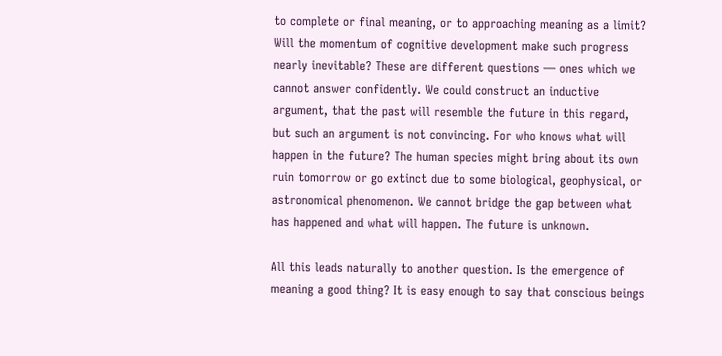to complete or final meaning, or to approaching meaning as a limit? Will the momentum of cognitive development make such progress nearly inevitable? These are different questions — ones which we cannot answer confidently. We could construct an inductive argument, that the past will resemble the future in this regard, but such an argument is not convincing. For who knows what will happen in the future? The human species might bring about its own ruin tomorrow or go extinct due to some biological, geophysical, or astronomical phenomenon. We cannot bridge the gap between what has happened and what will happen. The future is unknown.

All this leads naturally to another question. Is the emergence of meaning a good thing? It is easy enough to say that conscious beings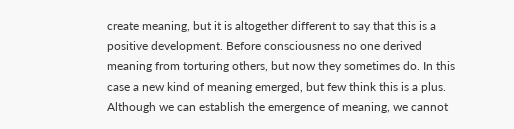create meaning, but it is altogether different to say that this is a positive development. Before consciousness no one derived meaning from torturing others, but now they sometimes do. In this case a new kind of meaning emerged, but few think this is a plus. Although we can establish the emergence of meaning, we cannot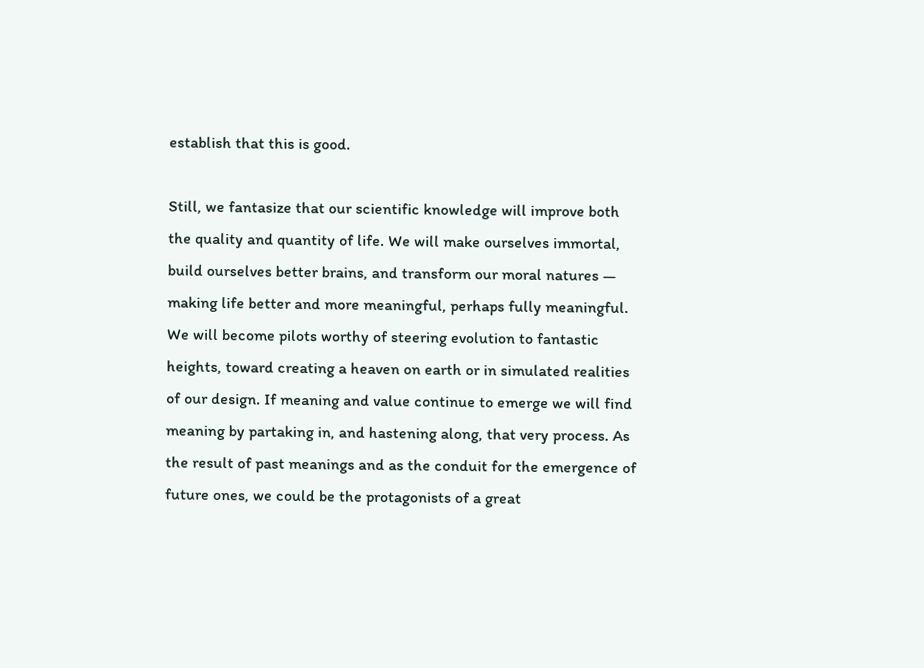establish that this is good.

Still, we fantasize that our scientific knowledge will improve both the quality and quantity of life. We will make ourselves immortal, build ourselves better brains, and transform our moral natures — making life better and more meaningful, perhaps fully meaningful. We will become pilots worthy of steering evolution to fantastic heights, toward creating a heaven on earth or in simulated realities of our design. If meaning and value continue to emerge we will find meaning by partaking in, and hastening along, that very process. As the result of past meanings and as the conduit for the emergence of future ones, we could be the protagonists of a great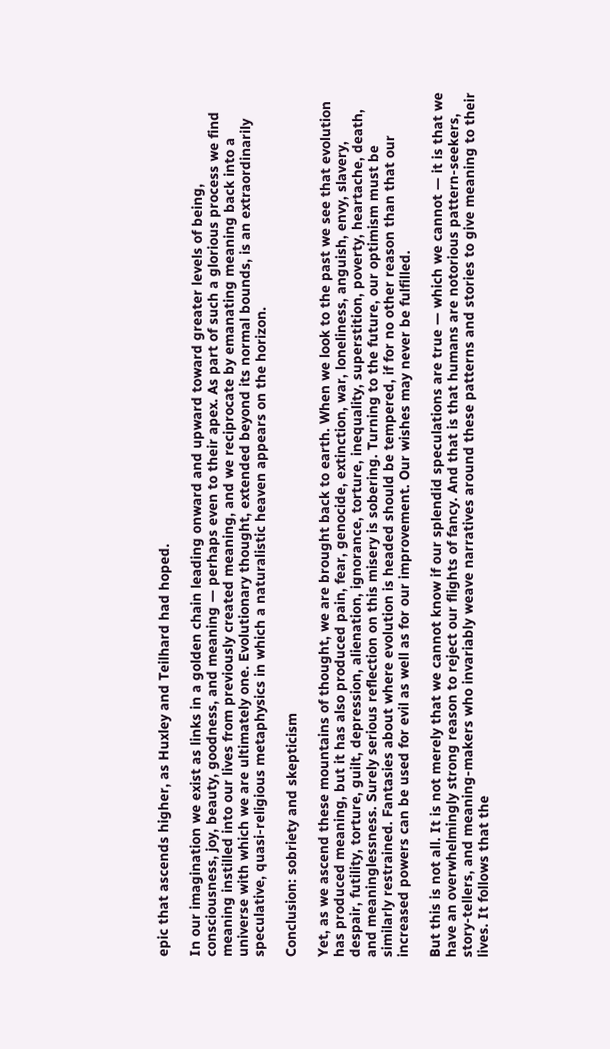epic that ascends higher, as Huxley and Teilhard had hoped.

In our imagination we exist as links in a golden chain leading onward and upward toward greater levels of being, consciousness, joy, beauty, goodness, and meaning — perhaps even to their apex. As part of such a glorious process we find meaning instilled into our lives from previously created meaning, and we reciprocate by emanating meaning back into a universe with which we are ultimately one. Evolutionary thought, extended beyond its normal bounds, is an extraordinarily speculative, quasi-religious metaphysics in which a naturalistic heaven appears on the horizon.

Conclusion: sobriety and skepticism

Yet, as we ascend these mountains of thought, we are brought back to earth. When we look to the past we see that evolution has produced meaning, but it has also produced pain, fear, genocide, extinction, war, loneliness, anguish, envy, slavery, despair, futility, torture, guilt, depression, alienation, ignorance, torture, inequality, superstition, poverty, heartache, death, and meaninglessness. Surely serious reflection on this misery is sobering. Turning to the future, our optimism must be similarly restrained. Fantasies about where evolution is headed should be tempered, if for no other reason than that our increased powers can be used for evil as well as for our improvement. Our wishes may never be fulfilled.

But this is not all. It is not merely that we cannot know if our splendid speculations are true — which we cannot — it is that we have an overwhelmingly strong reason to reject our flights of fancy. And that is that humans are notorious pattern-seekers, story-tellers, and meaning-makers who invariably weave narratives around these patterns and stories to give meaning to their lives. It follows that the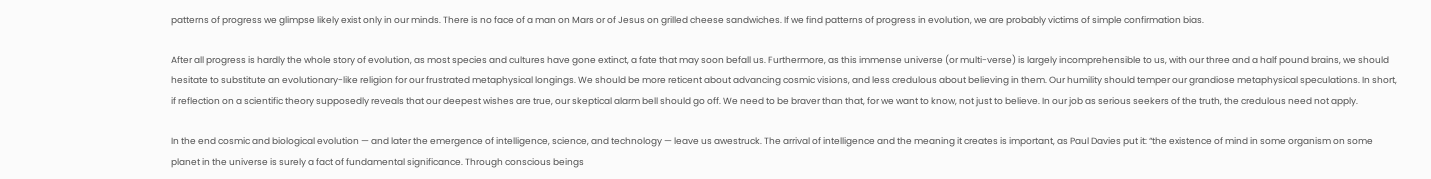patterns of progress we glimpse likely exist only in our minds. There is no face of a man on Mars or of Jesus on grilled cheese sandwiches. If we find patterns of progress in evolution, we are probably victims of simple confirmation bias.

After all progress is hardly the whole story of evolution, as most species and cultures have gone extinct, a fate that may soon befall us. Furthermore, as this immense universe (or multi-verse) is largely incomprehensible to us, with our three and a half pound brains, we should hesitate to substitute an evolutionary-like religion for our frustrated metaphysical longings. We should be more reticent about advancing cosmic visions, and less credulous about believing in them. Our humility should temper our grandiose metaphysical speculations. In short, if reflection on a scientific theory supposedly reveals that our deepest wishes are true, our skeptical alarm bell should go off. We need to be braver than that, for we want to know, not just to believe. In our job as serious seekers of the truth, the credulous need not apply.

In the end cosmic and biological evolution — and later the emergence of intelligence, science, and technology — leave us awestruck. The arrival of intelligence and the meaning it creates is important, as Paul Davies put it: “the existence of mind in some organism on some planet in the universe is surely a fact of fundamental significance. Through conscious beings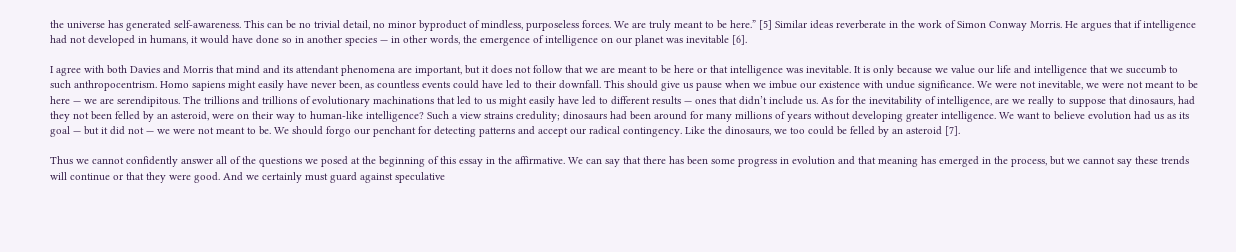the universe has generated self-awareness. This can be no trivial detail, no minor byproduct of mindless, purposeless forces. We are truly meant to be here.” [5] Similar ideas reverberate in the work of Simon Conway Morris. He argues that if intelligence had not developed in humans, it would have done so in another species — in other words, the emergence of intelligence on our planet was inevitable [6].

I agree with both Davies and Morris that mind and its attendant phenomena are important, but it does not follow that we are meant to be here or that intelligence was inevitable. It is only because we value our life and intelligence that we succumb to such anthropocentrism. Homo sapiens might easily have never been, as countless events could have led to their downfall. This should give us pause when we imbue our existence with undue significance. We were not inevitable, we were not meant to be here — we are serendipitous. The trillions and trillions of evolutionary machinations that led to us might easily have led to different results — ones that didn’t include us. As for the inevitability of intelligence, are we really to suppose that dinosaurs, had they not been felled by an asteroid, were on their way to human-like intelligence? Such a view strains credulity; dinosaurs had been around for many millions of years without developing greater intelligence. We want to believe evolution had us as its goal — but it did not — we were not meant to be. We should forgo our penchant for detecting patterns and accept our radical contingency. Like the dinosaurs, we too could be felled by an asteroid [7].

Thus we cannot confidently answer all of the questions we posed at the beginning of this essay in the affirmative. We can say that there has been some progress in evolution and that meaning has emerged in the process, but we cannot say these trends will continue or that they were good. And we certainly must guard against speculative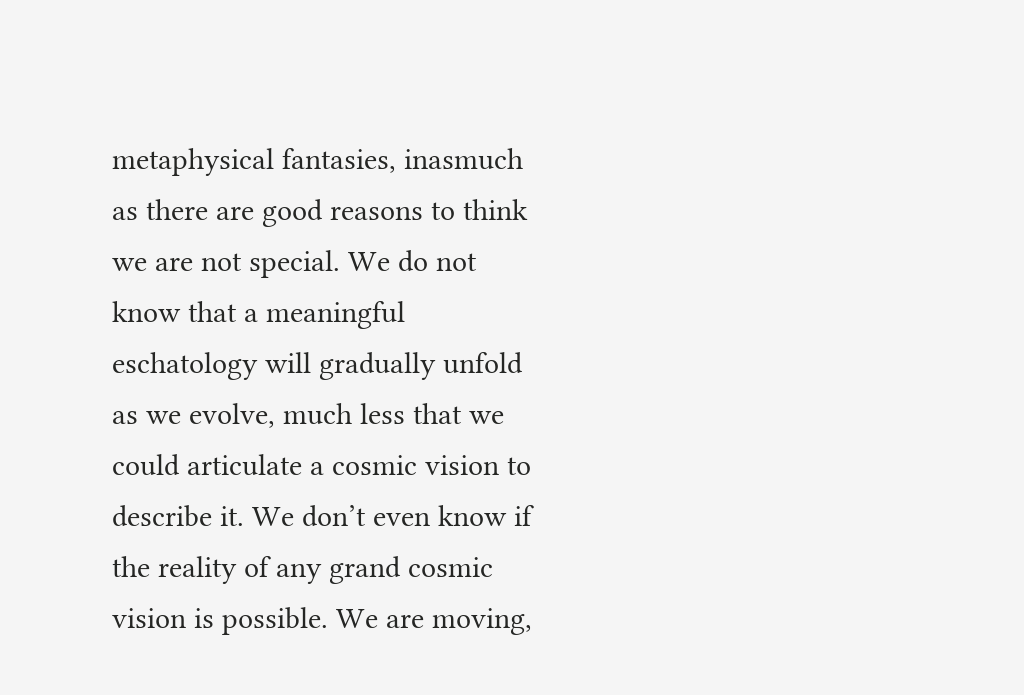metaphysical fantasies, inasmuch as there are good reasons to think we are not special. We do not know that a meaningful eschatology will gradually unfold as we evolve, much less that we could articulate a cosmic vision to describe it. We don’t even know if the reality of any grand cosmic vision is possible. We are moving,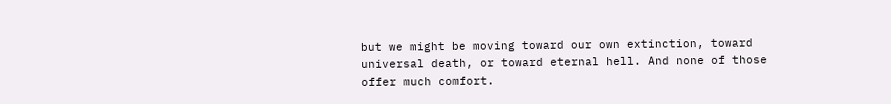but we might be moving toward our own extinction, toward universal death, or toward eternal hell. And none of those offer much comfort.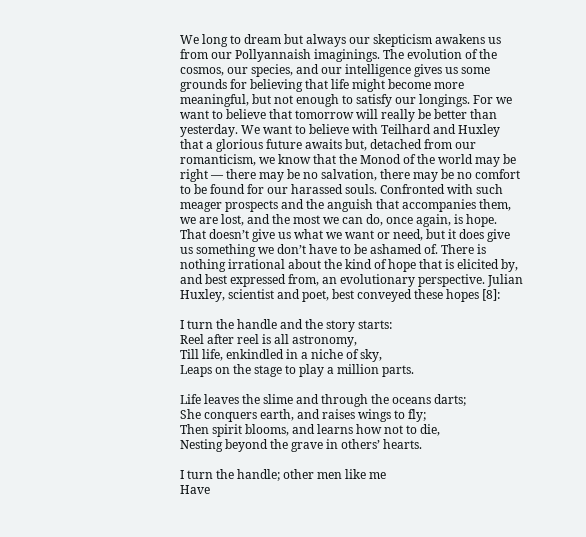We long to dream but always our skepticism awakens us from our Pollyannaish imaginings. The evolution of the cosmos, our species, and our intelligence gives us some grounds for believing that life might become more meaningful, but not enough to satisfy our longings. For we want to believe that tomorrow will really be better than yesterday. We want to believe with Teilhard and Huxley that a glorious future awaits but, detached from our romanticism, we know that the Monod of the world may be right — there may be no salvation, there may be no comfort to be found for our harassed souls. Confronted with such meager prospects and the anguish that accompanies them, we are lost, and the most we can do, once again, is hope. That doesn’t give us what we want or need, but it does give us something we don’t have to be ashamed of. There is nothing irrational about the kind of hope that is elicited by, and best expressed from, an evolutionary perspective. Julian Huxley, scientist and poet, best conveyed these hopes [8]:

I turn the handle and the story starts:
Reel after reel is all astronomy,
Till life, enkindled in a niche of sky,
Leaps on the stage to play a million parts.

Life leaves the slime and through the oceans darts;
She conquers earth, and raises wings to fly;
Then spirit blooms, and learns how not to die,
Nesting beyond the grave in others’ hearts.

I turn the handle; other men like me
Have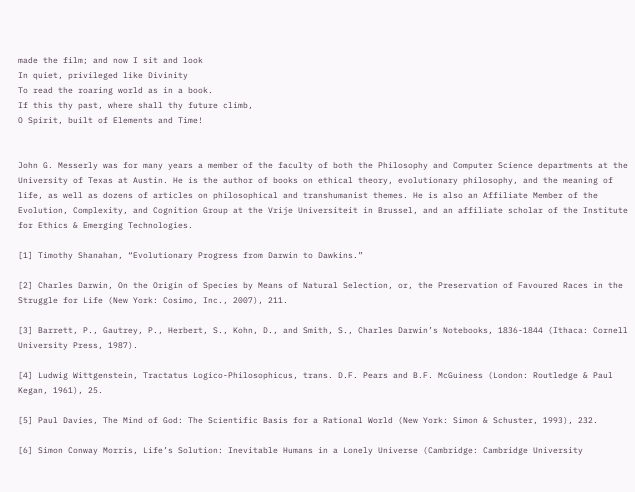made the film; and now I sit and look
In quiet, privileged like Divinity
To read the roaring world as in a book.
If this thy past, where shall thy future climb,
O Spirit, built of Elements and Time!


John G. Messerly was for many years a member of the faculty of both the Philosophy and Computer Science departments at the University of Texas at Austin. He is the author of books on ethical theory, evolutionary philosophy, and the meaning of life, as well as dozens of articles on philosophical and transhumanist themes. He is also an Affiliate Member of the Evolution, Complexity, and Cognition Group at the Vrije Universiteit in Brussel, and an affiliate scholar of the Institute for Ethics & Emerging Technologies.

[1] Timothy Shanahan, “Evolutionary Progress from Darwin to Dawkins.”

[2] Charles Darwin, On the Origin of Species by Means of Natural Selection, or, the Preservation of Favoured Races in the Struggle for Life (New York: Cosimo, Inc., 2007), 211.

[3] Barrett, P., Gautrey, P., Herbert, S., Kohn, D., and Smith, S., Charles Darwin’s Notebooks, 1836-1844 (Ithaca: Cornell University Press, 1987).

[4] Ludwig Wittgenstein, Tractatus Logico-Philosophicus, trans. D.F. Pears and B.F. McGuiness (London: Routledge & Paul Kegan, 1961), 25.

[5] Paul Davies, The Mind of God: The Scientific Basis for a Rational World (New York: Simon & Schuster, 1993), 232.

[6] Simon Conway Morris, Life’s Solution: Inevitable Humans in a Lonely Universe (Cambridge: Cambridge University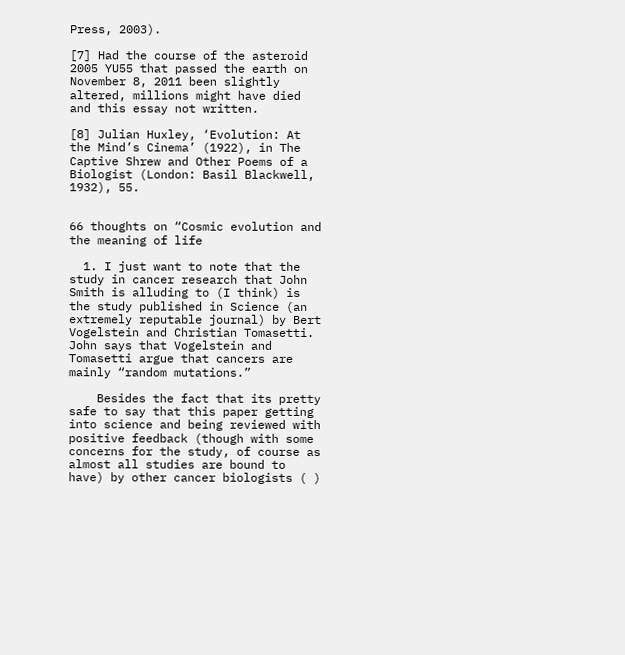Press, 2003).

[7] Had the course of the asteroid 2005 YU55 that passed the earth on November 8, 2011 been slightly altered, millions might have died and this essay not written.

[8] Julian Huxley, ‘Evolution: At the Mind’s Cinema’ (1922), in The Captive Shrew and Other Poems of a Biologist (London: Basil Blackwell, 1932), 55.


66 thoughts on “Cosmic evolution and the meaning of life

  1. I just want to note that the study in cancer research that John Smith is alluding to (I think) is the study published in Science (an extremely reputable journal) by Bert Vogelstein and Christian Tomasetti. John says that Vogelstein and Tomasetti argue that cancers are mainly “random mutations.”

    Besides the fact that its pretty safe to say that this paper getting into science and being reviewed with positive feedback (though with some concerns for the study, of course as almost all studies are bound to have) by other cancer biologists ( )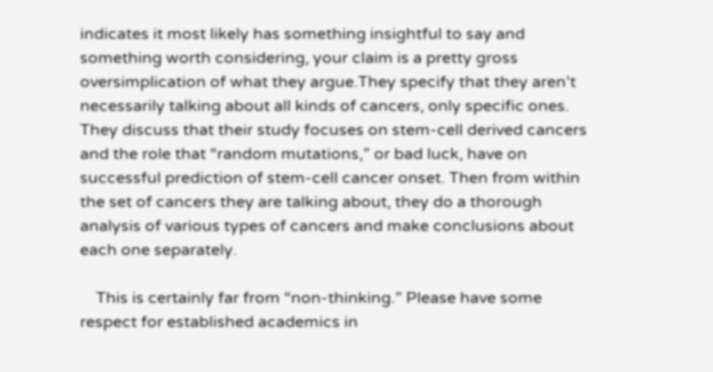indicates it most likely has something insightful to say and something worth considering, your claim is a pretty gross oversimplication of what they argue.They specify that they aren’t necessarily talking about all kinds of cancers, only specific ones. They discuss that their study focuses on stem-cell derived cancers and the role that “random mutations,” or bad luck, have on successful prediction of stem-cell cancer onset. Then from within the set of cancers they are talking about, they do a thorough analysis of various types of cancers and make conclusions about each one separately.

    This is certainly far from “non-thinking.” Please have some respect for established academics in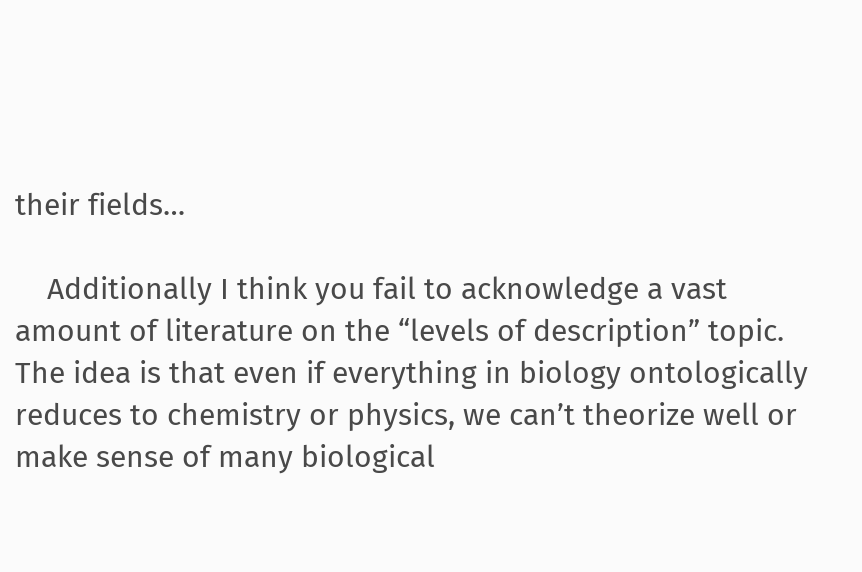their fields…

    Additionally I think you fail to acknowledge a vast amount of literature on the “levels of description” topic. The idea is that even if everything in biology ontologically reduces to chemistry or physics, we can’t theorize well or make sense of many biological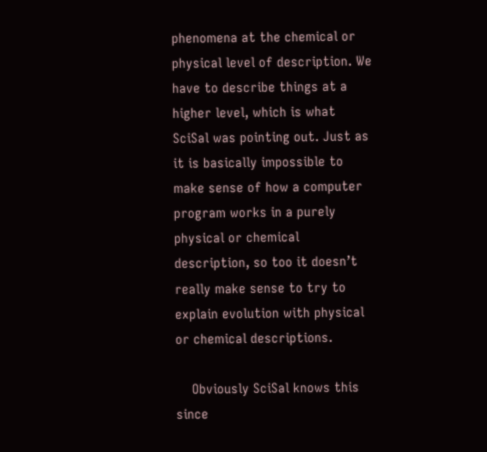phenomena at the chemical or physical level of description. We have to describe things at a higher level, which is what SciSal was pointing out. Just as it is basically impossible to make sense of how a computer program works in a purely physical or chemical description, so too it doesn’t really make sense to try to explain evolution with physical or chemical descriptions.

    Obviously SciSal knows this since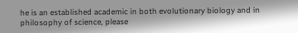he is an established academic in both evolutionary biology and in philosophy of science, please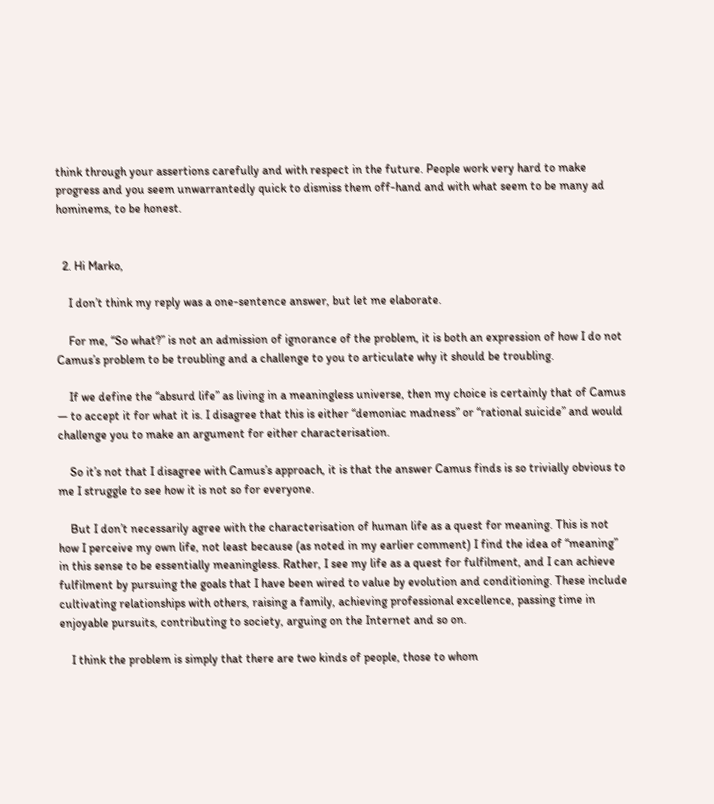think through your assertions carefully and with respect in the future. People work very hard to make progress and you seem unwarrantedly quick to dismiss them off-hand and with what seem to be many ad hominems, to be honest.


  2. Hi Marko,

    I don’t think my reply was a one-sentence answer, but let me elaborate.

    For me, “So what?” is not an admission of ignorance of the problem, it is both an expression of how I do not Camus’s problem to be troubling and a challenge to you to articulate why it should be troubling.

    If we define the “absurd life” as living in a meaningless universe, then my choice is certainly that of Camus — to accept it for what it is. I disagree that this is either “demoniac madness” or “rational suicide” and would challenge you to make an argument for either characterisation.

    So it’s not that I disagree with Camus’s approach, it is that the answer Camus finds is so trivially obvious to me I struggle to see how it is not so for everyone.

    But I don’t necessarily agree with the characterisation of human life as a quest for meaning. This is not how I perceive my own life, not least because (as noted in my earlier comment) I find the idea of “meaning” in this sense to be essentially meaningless. Rather, I see my life as a quest for fulfilment, and I can achieve fulfilment by pursuing the goals that I have been wired to value by evolution and conditioning. These include cultivating relationships with others, raising a family, achieving professional excellence, passing time in enjoyable pursuits, contributing to society, arguing on the Internet and so on.

    I think the problem is simply that there are two kinds of people, those to whom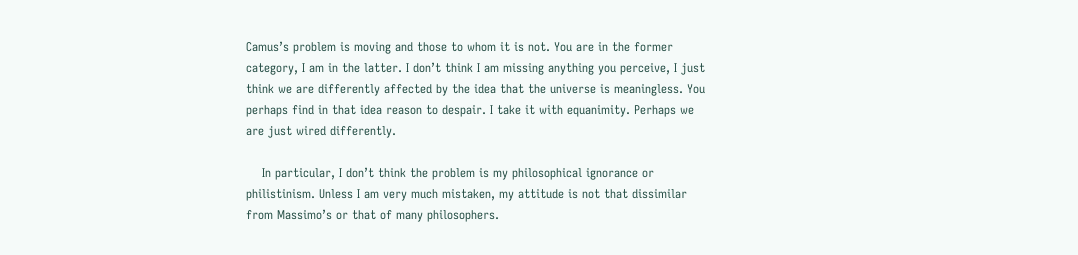Camus’s problem is moving and those to whom it is not. You are in the former category, I am in the latter. I don’t think I am missing anything you perceive, I just think we are differently affected by the idea that the universe is meaningless. You perhaps find in that idea reason to despair. I take it with equanimity. Perhaps we are just wired differently.

    In particular, I don’t think the problem is my philosophical ignorance or philistinism. Unless I am very much mistaken, my attitude is not that dissimilar from Massimo’s or that of many philosophers.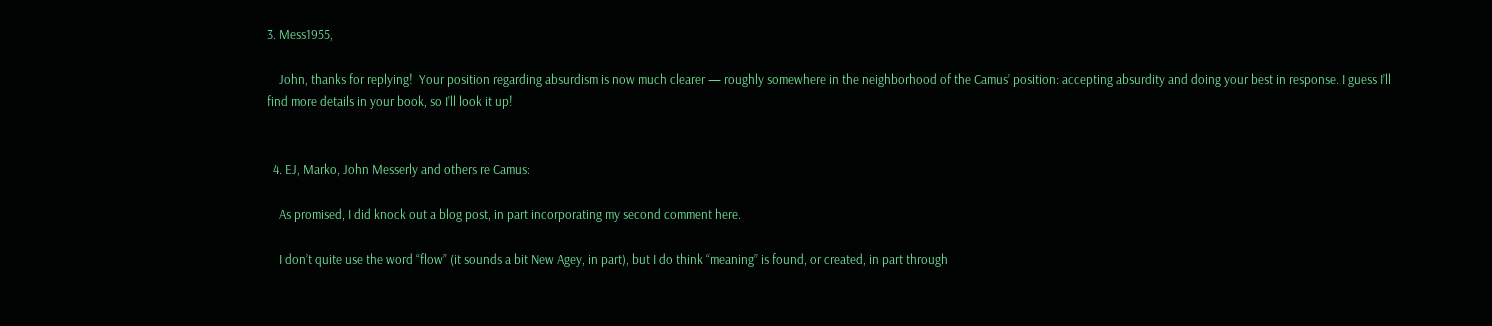3. Mess1955,

    John, thanks for replying!  Your position regarding absurdism is now much clearer — roughly somewhere in the neighborhood of the Camus’ position: accepting absurdity and doing your best in response. I guess I’ll find more details in your book, so I’ll look it up!


  4. EJ, Marko, John Messerly and others re Camus:

    As promised, I did knock out a blog post, in part incorporating my second comment here.

    I don’t quite use the word “flow” (it sounds a bit New Agey, in part), but I do think “meaning” is found, or created, in part through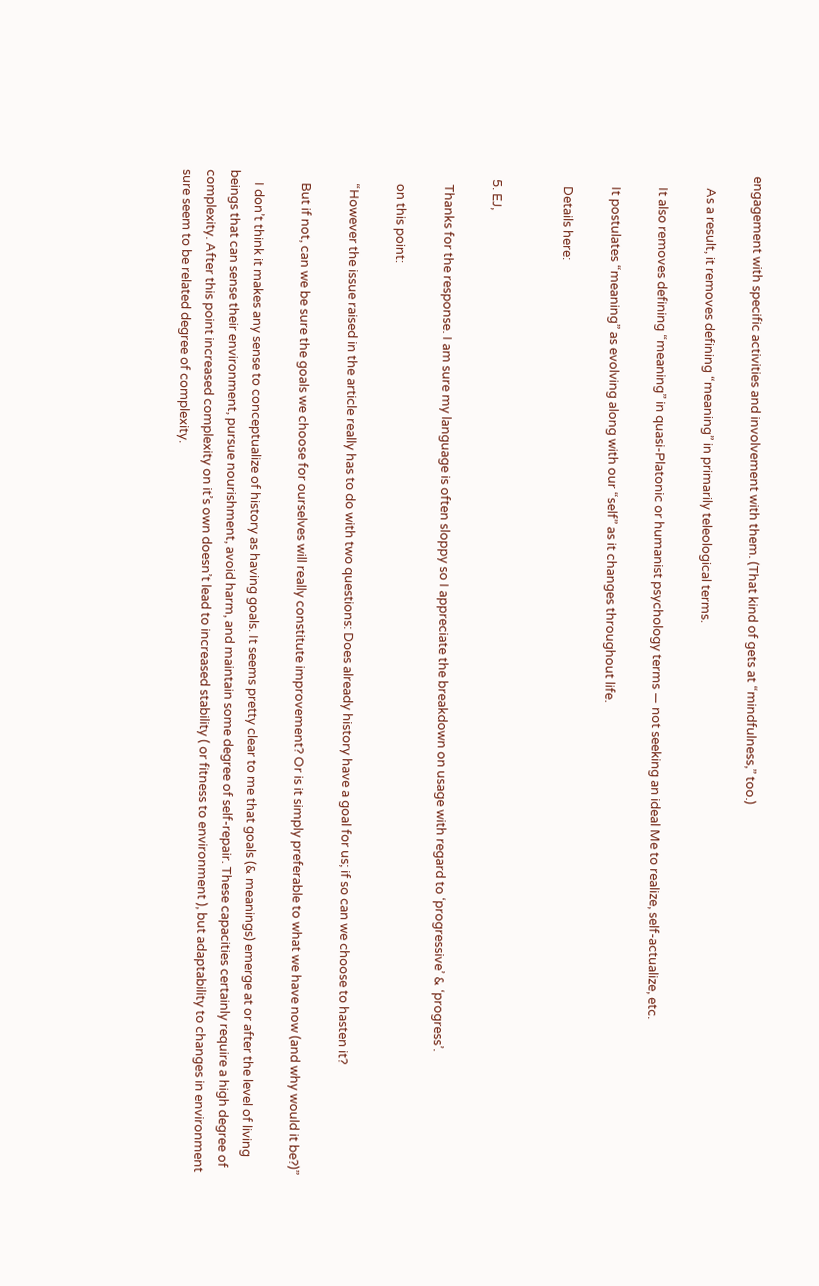engagement with specific activities and involvement with them. (That kind of gets at “mindfulness,” too.)

    As a result, it removes defining “meaning” in primarily teleological terms.

    It also removes defining “meaning” in quasi-Platonic or humanist psychology terms — not seeking an ideal Me to realize, self-actualize, etc.

    It postulates “meaning” as evolving along with our “self” as it changes throughout life.

    Details here:


  5. EJ,

    Thanks for the response. I am sure my language is often sloppy so I appreciate the breakdown on usage with regard to ‘progressive’ & ‘progress’.

    on this point:

    “However the issue raised in the article really has to do with two questions: Does already history have a goal for us; if so can we choose to hasten it?

    But if not, can we be sure the goals we choose for ourselves will really constitute improvement? Or is it simply preferable to what we have now (and why would it be?)”

    I don’t think it makes any sense to conceptualize of history as having goals. It seems pretty clear to me that goals (& meanings) emerge at or after the level of living beings that can sense their environment, pursue nourishment, avoid harm, and maintain some degree of self-repair. These capacities certainly require a high degree of complexity. After this point increased complexity on it’s own doesn’t lead to increased stability ( or fitness to environment ), but adaptability to changes in environment sure seem to be related degree of complexity.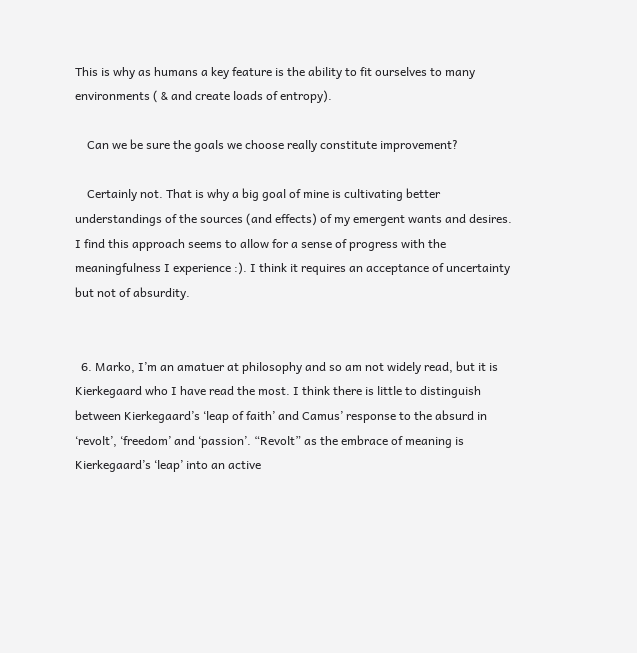This is why as humans a key feature is the ability to fit ourselves to many environments ( & and create loads of entropy).

    Can we be sure the goals we choose really constitute improvement?

    Certainly not. That is why a big goal of mine is cultivating better understandings of the sources (and effects) of my emergent wants and desires. I find this approach seems to allow for a sense of progress with the meaningfulness I experience :). I think it requires an acceptance of uncertainty but not of absurdity.


  6. Marko, I’m an amatuer at philosophy and so am not widely read, but it is Kierkegaard who I have read the most. I think there is little to distinguish between Kierkegaard’s ‘leap of faith’ and Camus’ response to the absurd in ‘revolt’, ‘freedom’ and ‘passion’. “Revolt” as the embrace of meaning is Kierkegaard’s ‘leap’ into an active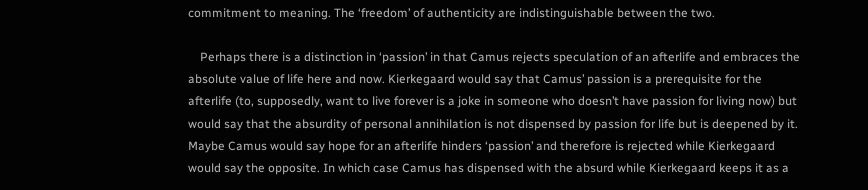commitment to meaning. The ‘freedom’ of authenticity are indistinguishable between the two.

    Perhaps there is a distinction in ‘passion’ in that Camus rejects speculation of an afterlife and embraces the absolute value of life here and now. Kierkegaard would say that Camus’ passion is a prerequisite for the afterlife (to, supposedly, want to live forever is a joke in someone who doesn’t have passion for living now) but would say that the absurdity of personal annihilation is not dispensed by passion for life but is deepened by it. Maybe Camus would say hope for an afterlife hinders ‘passion’ and therefore is rejected while Kierkegaard would say the opposite. In which case Camus has dispensed with the absurd while Kierkegaard keeps it as a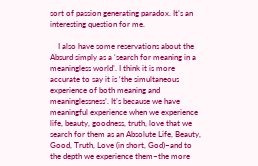sort of passion generating paradox. It’s an interesting question for me.

    I also have some reservations about the Absurd simply as a ‘search for meaning in a meaningless world’. I think it is more accurate to say it is ‘the simultaneous experience of both meaning and meaninglessness’. It’s because we have meaningful experience when we experience life, beauty, goodness, truth, love that we search for them as an Absolute Life, Beauty, Good, Truth, Love (in short, God)–and to the depth we experience them–the more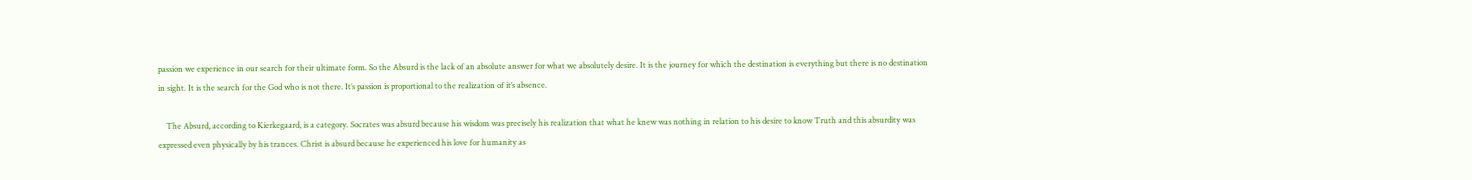passion we experience in our search for their ultimate form. So the Absurd is the lack of an absolute answer for what we absolutely desire. It is the journey for which the destination is everything but there is no destination in sight. It is the search for the God who is not there. It’s passion is proportional to the realization of it’s absence.

    The Absurd, according to Kierkegaard, is a category. Socrates was absurd because his wisdom was precisely his realization that what he knew was nothing in relation to his desire to know Truth and this absurdity was expressed even physically by his trances. Christ is absurd because he experienced his love for humanity as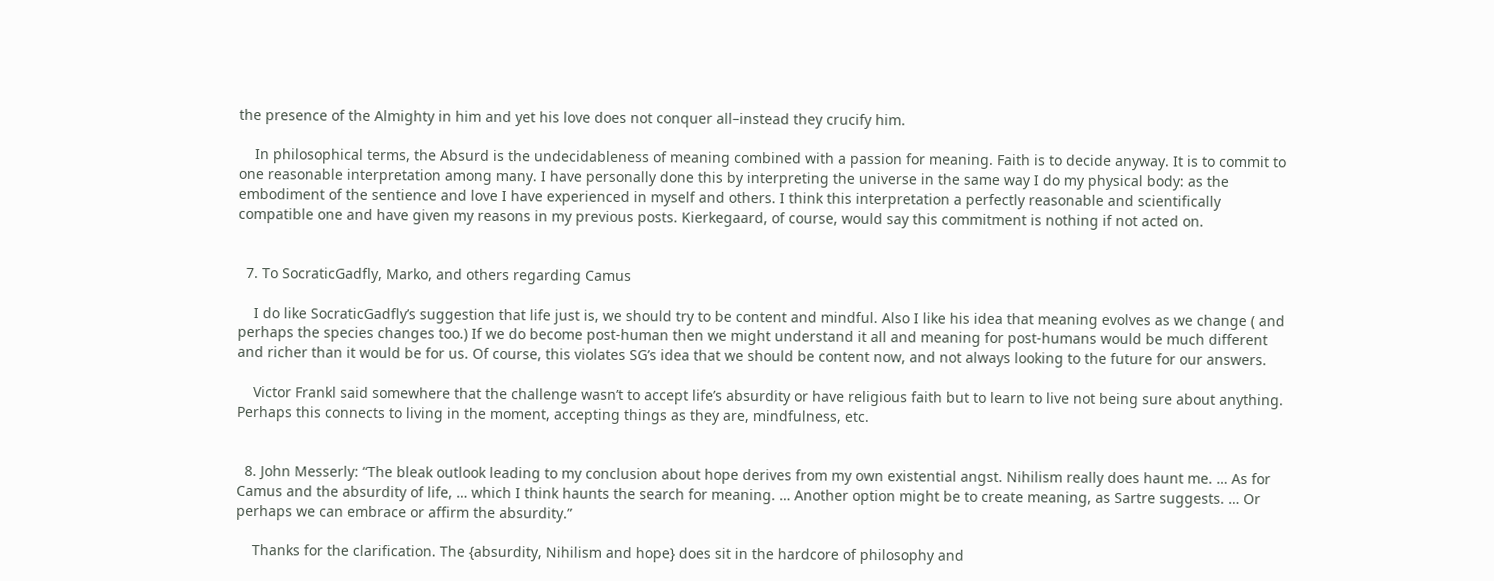the presence of the Almighty in him and yet his love does not conquer all–instead they crucify him.

    In philosophical terms, the Absurd is the undecidableness of meaning combined with a passion for meaning. Faith is to decide anyway. It is to commit to one reasonable interpretation among many. I have personally done this by interpreting the universe in the same way I do my physical body: as the embodiment of the sentience and love I have experienced in myself and others. I think this interpretation a perfectly reasonable and scientifically compatible one and have given my reasons in my previous posts. Kierkegaard, of course, would say this commitment is nothing if not acted on.


  7. To SocraticGadfly, Marko, and others regarding Camus

    I do like SocraticGadfly’s suggestion that life just is, we should try to be content and mindful. Also I like his idea that meaning evolves as we change ( and perhaps the species changes too.) If we do become post-human then we might understand it all and meaning for post-humans would be much different and richer than it would be for us. Of course, this violates SG’s idea that we should be content now, and not always looking to the future for our answers.

    Victor Frankl said somewhere that the challenge wasn’t to accept life’s absurdity or have religious faith but to learn to live not being sure about anything. Perhaps this connects to living in the moment, accepting things as they are, mindfulness, etc.


  8. John Messerly: “The bleak outlook leading to my conclusion about hope derives from my own existential angst. Nihilism really does haunt me. … As for Camus and the absurdity of life, … which I think haunts the search for meaning. … Another option might be to create meaning, as Sartre suggests. … Or perhaps we can embrace or affirm the absurdity.”

    Thanks for the clarification. The {absurdity, Nihilism and hope} does sit in the hardcore of philosophy and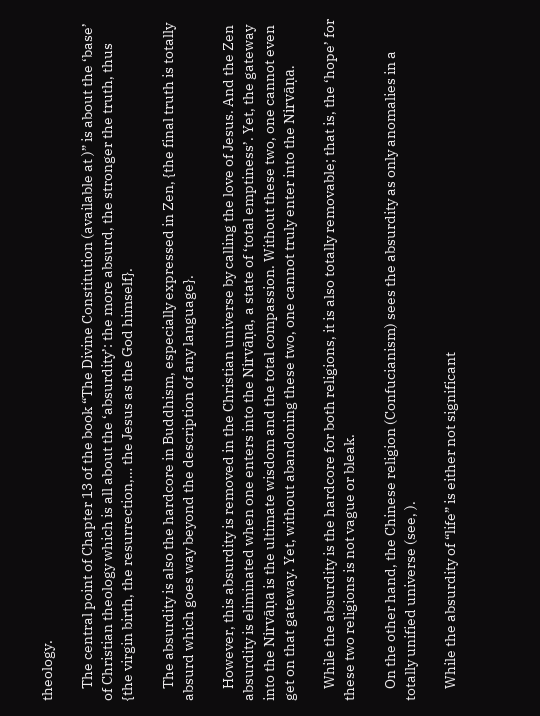theology.

    The central point of Chapter 13 of the book “The Divine Constitution (available at )” is about the ‘base’ of Christian theology which is all about the ‘absurdity’: the more absurd, the stronger the truth, thus {the virgin birth, the resurrection,… the Jesus as the God himself}.

    The absurdity is also the hardcore in Buddhism, especially expressed in Zen, {the final truth is totally absurd which goes way beyond the description of any language}.

    However, this absurdity is removed in the Christian universe by calling the love of Jesus. And the Zen absurdity is eliminated when one enters into the Nirvāṇa, a state of ‘total emptiness’. Yet, the gateway into the Nirvāṇa is the ultimate wisdom and the total compassion. Without these two, one cannot even get on that gateway. Yet, without abandoning these two, one cannot truly enter into the Nirvāṇa.

    While the absurdity is the hardcore for both religions, it is also totally removable; that is, the ‘hope’ for these two religions is not vague or bleak.

    On the other hand, the Chinese religion (Confucianism) sees the absurdity as only anomalies in a totally unified universe (see, ).

    While the absurdity of “life” is either not significant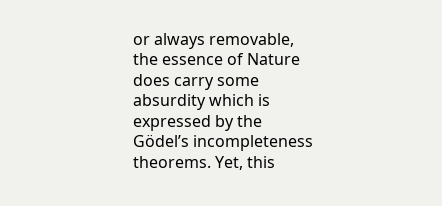or always removable, the essence of Nature does carry some absurdity which is expressed by the Gödel’s incompleteness theorems. Yet, this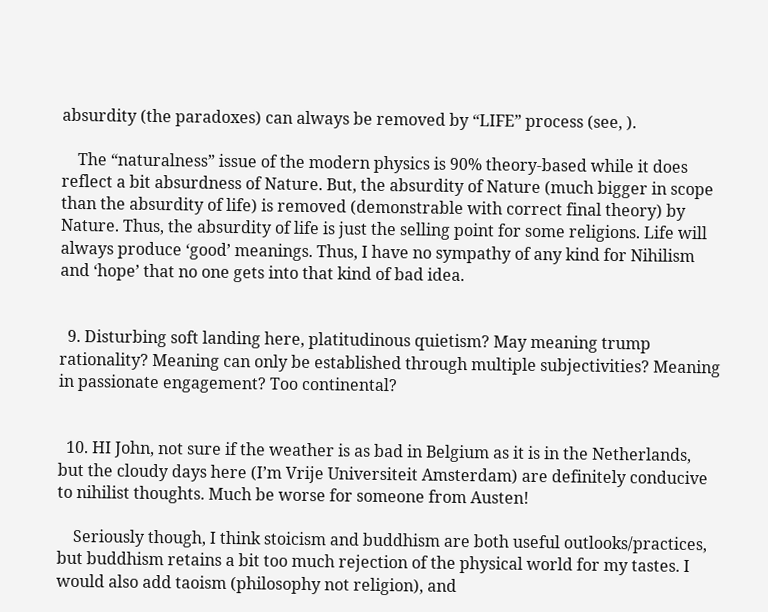absurdity (the paradoxes) can always be removed by “LIFE” process (see, ).

    The “naturalness” issue of the modern physics is 90% theory-based while it does reflect a bit absurdness of Nature. But, the absurdity of Nature (much bigger in scope than the absurdity of life) is removed (demonstrable with correct final theory) by Nature. Thus, the absurdity of life is just the selling point for some religions. Life will always produce ‘good’ meanings. Thus, I have no sympathy of any kind for Nihilism and ‘hope’ that no one gets into that kind of bad idea.


  9. Disturbing soft landing here, platitudinous quietism? May meaning trump rationality? Meaning can only be established through multiple subjectivities? Meaning in passionate engagement? Too continental?


  10. HI John, not sure if the weather is as bad in Belgium as it is in the Netherlands, but the cloudy days here (I’m Vrije Universiteit Amsterdam) are definitely conducive to nihilist thoughts. Much be worse for someone from Austen!

    Seriously though, I think stoicism and buddhism are both useful outlooks/practices, but buddhism retains a bit too much rejection of the physical world for my tastes. I would also add taoism (philosophy not religion), and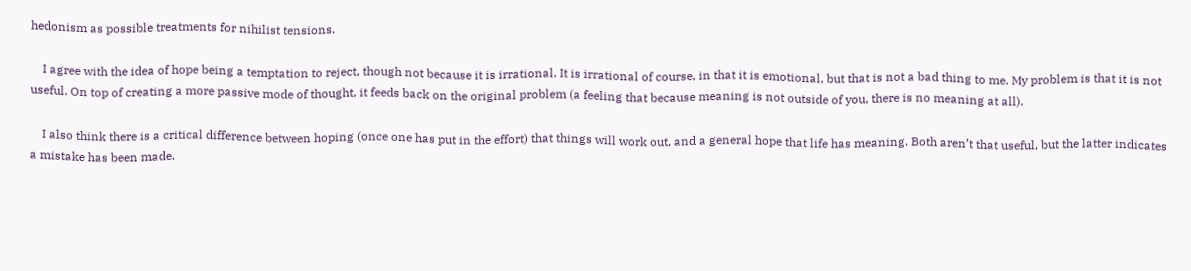hedonism as possible treatments for nihilist tensions.

    I agree with the idea of hope being a temptation to reject, though not because it is irrational. It is irrational of course, in that it is emotional, but that is not a bad thing to me. My problem is that it is not useful. On top of creating a more passive mode of thought, it feeds back on the original problem (a feeling that because meaning is not outside of you, there is no meaning at all).

    I also think there is a critical difference between hoping (once one has put in the effort) that things will work out, and a general hope that life has meaning. Both aren’t that useful, but the latter indicates a mistake has been made.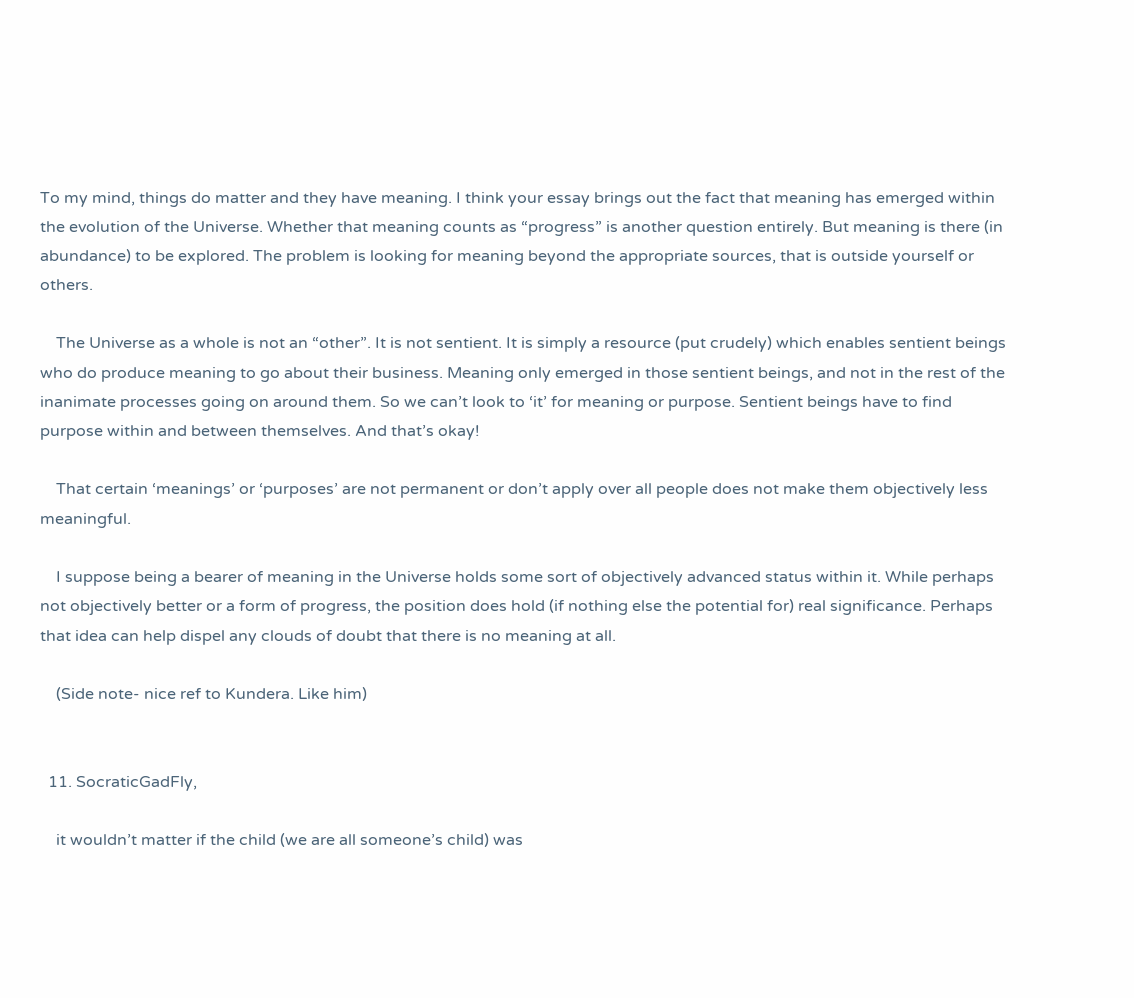To my mind, things do matter and they have meaning. I think your essay brings out the fact that meaning has emerged within the evolution of the Universe. Whether that meaning counts as “progress” is another question entirely. But meaning is there (in abundance) to be explored. The problem is looking for meaning beyond the appropriate sources, that is outside yourself or others.

    The Universe as a whole is not an “other”. It is not sentient. It is simply a resource (put crudely) which enables sentient beings who do produce meaning to go about their business. Meaning only emerged in those sentient beings, and not in the rest of the inanimate processes going on around them. So we can’t look to ‘it’ for meaning or purpose. Sentient beings have to find purpose within and between themselves. And that’s okay!

    That certain ‘meanings’ or ‘purposes’ are not permanent or don’t apply over all people does not make them objectively less meaningful.

    I suppose being a bearer of meaning in the Universe holds some sort of objectively advanced status within it. While perhaps not objectively better or a form of progress, the position does hold (if nothing else the potential for) real significance. Perhaps that idea can help dispel any clouds of doubt that there is no meaning at all.

    (Side note- nice ref to Kundera. Like him)


  11. SocraticGadFly,

    it wouldn’t matter if the child (we are all someone’s child) was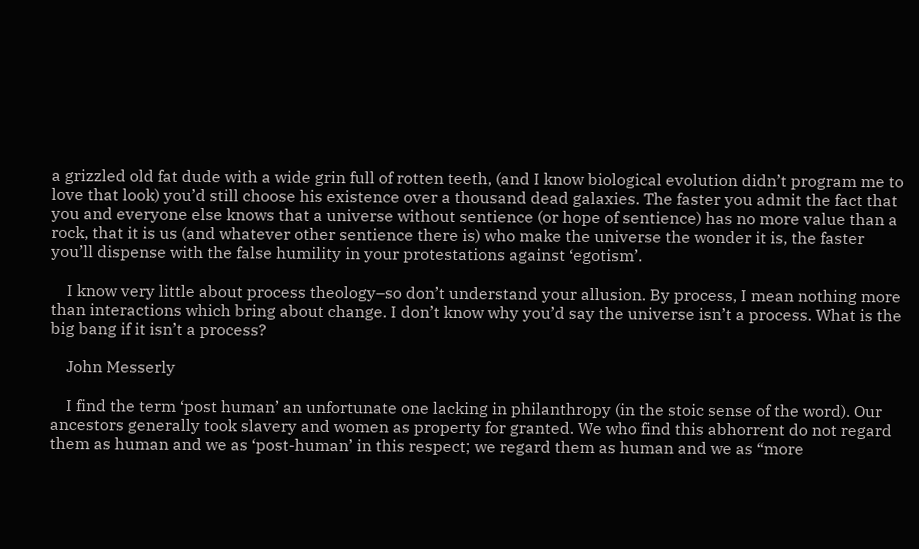a grizzled old fat dude with a wide grin full of rotten teeth, (and I know biological evolution didn’t program me to love that look) you’d still choose his existence over a thousand dead galaxies. The faster you admit the fact that you and everyone else knows that a universe without sentience (or hope of sentience) has no more value than a rock, that it is us (and whatever other sentience there is) who make the universe the wonder it is, the faster you’ll dispense with the false humility in your protestations against ‘egotism’.

    I know very little about process theology–so don’t understand your allusion. By process, I mean nothing more than interactions which bring about change. I don’t know why you’d say the universe isn’t a process. What is the big bang if it isn’t a process?

    John Messerly

    I find the term ‘post human’ an unfortunate one lacking in philanthropy (in the stoic sense of the word). Our ancestors generally took slavery and women as property for granted. We who find this abhorrent do not regard them as human and we as ‘post-human’ in this respect; we regard them as human and we as “more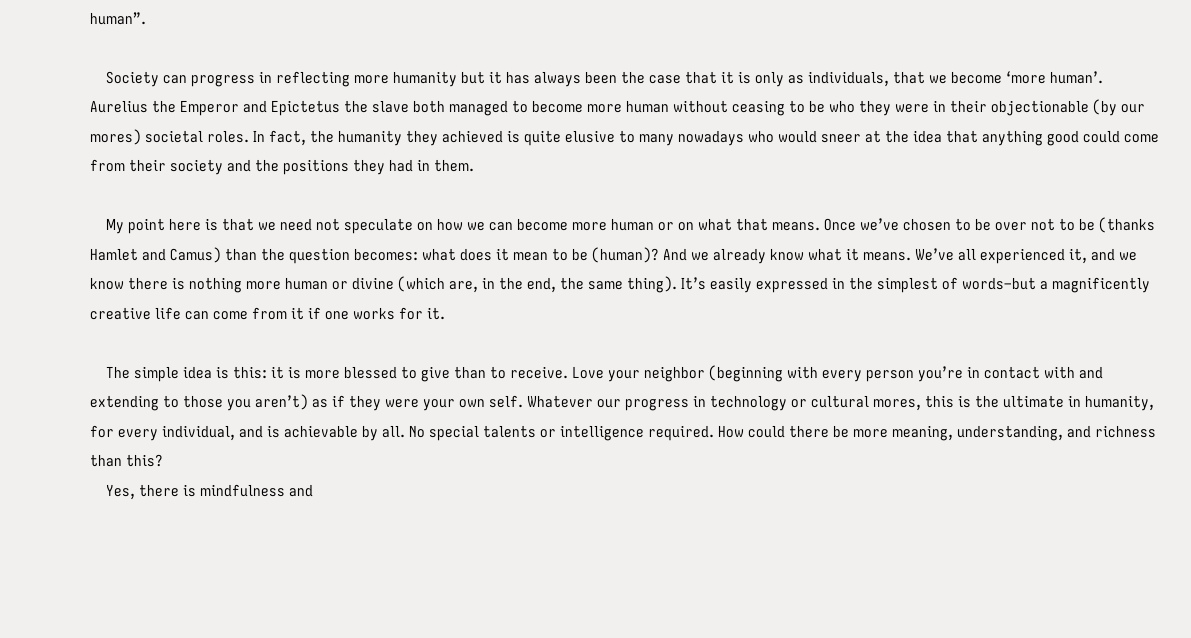human”.

    Society can progress in reflecting more humanity but it has always been the case that it is only as individuals, that we become ‘more human’. Aurelius the Emperor and Epictetus the slave both managed to become more human without ceasing to be who they were in their objectionable (by our mores) societal roles. In fact, the humanity they achieved is quite elusive to many nowadays who would sneer at the idea that anything good could come from their society and the positions they had in them.

    My point here is that we need not speculate on how we can become more human or on what that means. Once we’ve chosen to be over not to be (thanks Hamlet and Camus) than the question becomes: what does it mean to be (human)? And we already know what it means. We’ve all experienced it, and we know there is nothing more human or divine (which are, in the end, the same thing). It’s easily expressed in the simplest of words–but a magnificently creative life can come from it if one works for it.

    The simple idea is this: it is more blessed to give than to receive. Love your neighbor (beginning with every person you’re in contact with and extending to those you aren’t) as if they were your own self. Whatever our progress in technology or cultural mores, this is the ultimate in humanity, for every individual, and is achievable by all. No special talents or intelligence required. How could there be more meaning, understanding, and richness than this?
    Yes, there is mindfulness and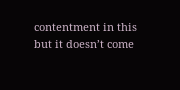contentment in this but it doesn’t come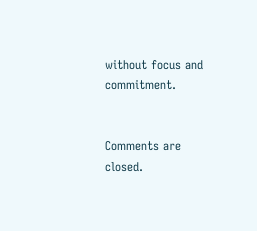without focus and commitment.


Comments are closed.